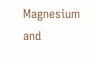Magnesium and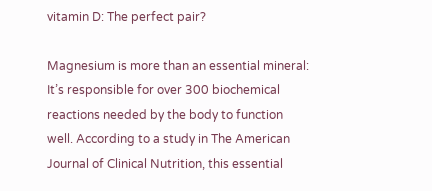vitamin D: The perfect pair?

Magnesium is more than an essential mineral: It’s responsible for over 300 biochemical reactions needed by the body to function well. According to a study in The American Journal of Clinical Nutrition, this essential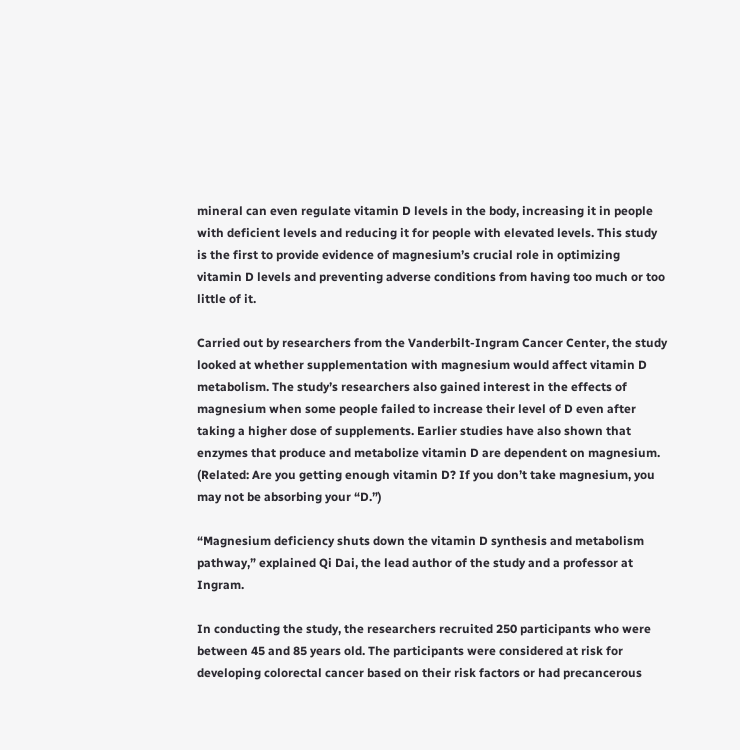mineral can even regulate vitamin D levels in the body, increasing it in people with deficient levels and reducing it for people with elevated levels. This study is the first to provide evidence of magnesium’s crucial role in optimizing vitamin D levels and preventing adverse conditions from having too much or too little of it.

Carried out by researchers from the Vanderbilt-Ingram Cancer Center, the study looked at whether supplementation with magnesium would affect vitamin D metabolism. The study’s researchers also gained interest in the effects of magnesium when some people failed to increase their level of D even after taking a higher dose of supplements. Earlier studies have also shown that enzymes that produce and metabolize vitamin D are dependent on magnesium. (Related: Are you getting enough vitamin D? If you don’t take magnesium, you may not be absorbing your “D.”)

“Magnesium deficiency shuts down the vitamin D synthesis and metabolism pathway,” explained Qi Dai, the lead author of the study and a professor at Ingram.

In conducting the study, the researchers recruited 250 participants who were between 45 and 85 years old. The participants were considered at risk for developing colorectal cancer based on their risk factors or had precancerous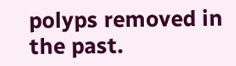polyps removed in the past.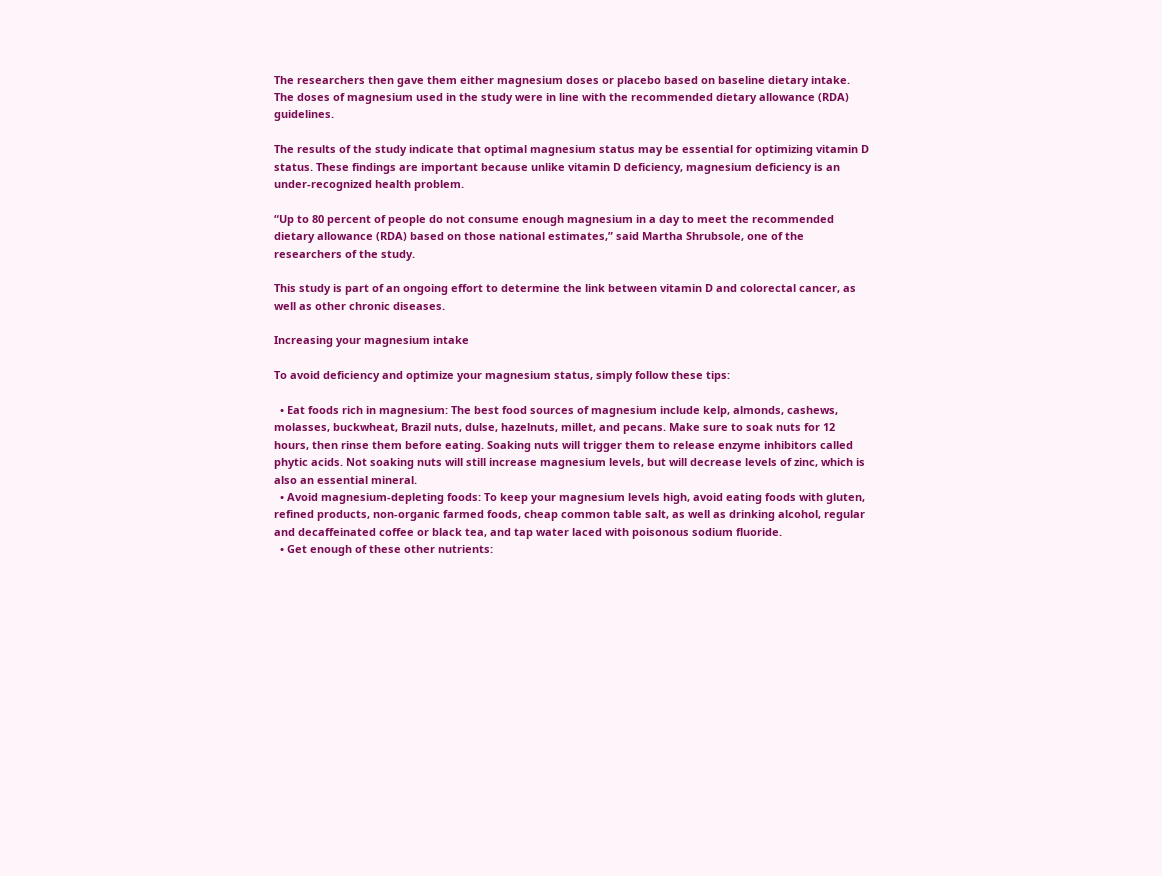The researchers then gave them either magnesium doses or placebo based on baseline dietary intake. The doses of magnesium used in the study were in line with the recommended dietary allowance (RDA) guidelines.

The results of the study indicate that optimal magnesium status may be essential for optimizing vitamin D status. These findings are important because unlike vitamin D deficiency, magnesium deficiency is an under-recognized health problem.

“Up to 80 percent of people do not consume enough magnesium in a day to meet the recommended dietary allowance (RDA) based on those national estimates,” said Martha Shrubsole, one of the researchers of the study.

This study is part of an ongoing effort to determine the link between vitamin D and colorectal cancer, as well as other chronic diseases.

Increasing your magnesium intake

To avoid deficiency and optimize your magnesium status, simply follow these tips:

  • Eat foods rich in magnesium: The best food sources of magnesium include kelp, almonds, cashews, molasses, buckwheat, Brazil nuts, dulse, hazelnuts, millet, and pecans. Make sure to soak nuts for 12 hours, then rinse them before eating. Soaking nuts will trigger them to release enzyme inhibitors called phytic acids. Not soaking nuts will still increase magnesium levels, but will decrease levels of zinc, which is also an essential mineral.
  • Avoid magnesium-depleting foods: To keep your magnesium levels high, avoid eating foods with gluten, refined products, non-organic farmed foods, cheap common table salt, as well as drinking alcohol, regular and decaffeinated coffee or black tea, and tap water laced with poisonous sodium fluoride.
  • Get enough of these other nutrients: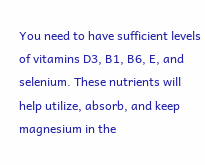You need to have sufficient levels of vitamins D3, B1, B6, E, and selenium. These nutrients will help utilize, absorb, and keep magnesium in the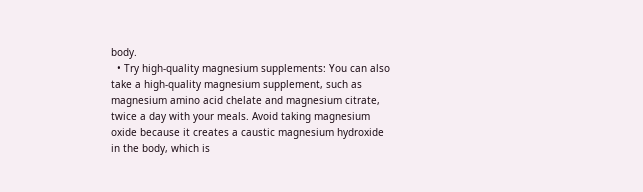body.
  • Try high-quality magnesium supplements: You can also take a high-quality magnesium supplement, such as magnesium amino acid chelate and magnesium citrate, twice a day with your meals. Avoid taking magnesium oxide because it creates a caustic magnesium hydroxide in the body, which is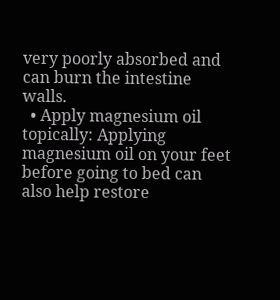very poorly absorbed and can burn the intestine walls.
  • Apply magnesium oil topically: Applying magnesium oil on your feet before going to bed can also help restore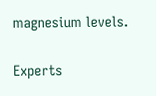magnesium levels.

Experts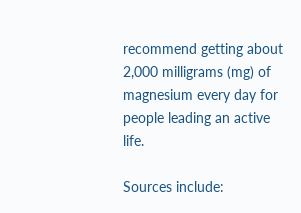recommend getting about 2,000 milligrams (mg) of magnesium every day for people leading an active life.

Sources include: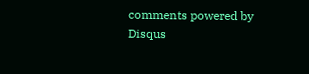comments powered by Disqus